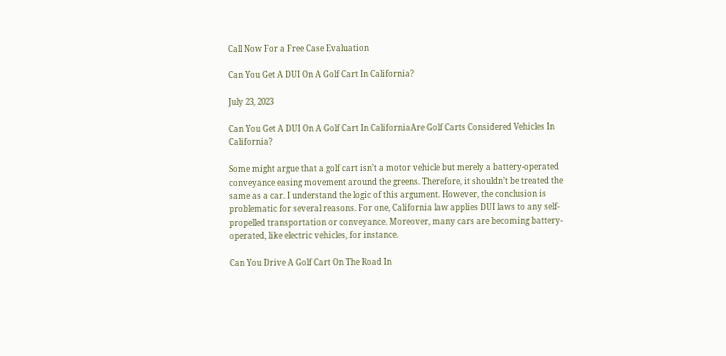Call Now For a Free Case Evaluation

Can You Get A DUI On A Golf Cart In California?

July 23, 2023

Can You Get A DUI On A Golf Cart In CaliforniaAre Golf Carts Considered Vehicles In California?

Some might argue that a golf cart isn’t a motor vehicle but merely a battery-operated conveyance easing movement around the greens. Therefore, it shouldn’t be treated the same as a car. I understand the logic of this argument. However, the conclusion is problematic for several reasons. For one, California law applies DUI laws to any self-propelled transportation or conveyance. Moreover, many cars are becoming battery-operated, like electric vehicles, for instance.

Can You Drive A Golf Cart On The Road In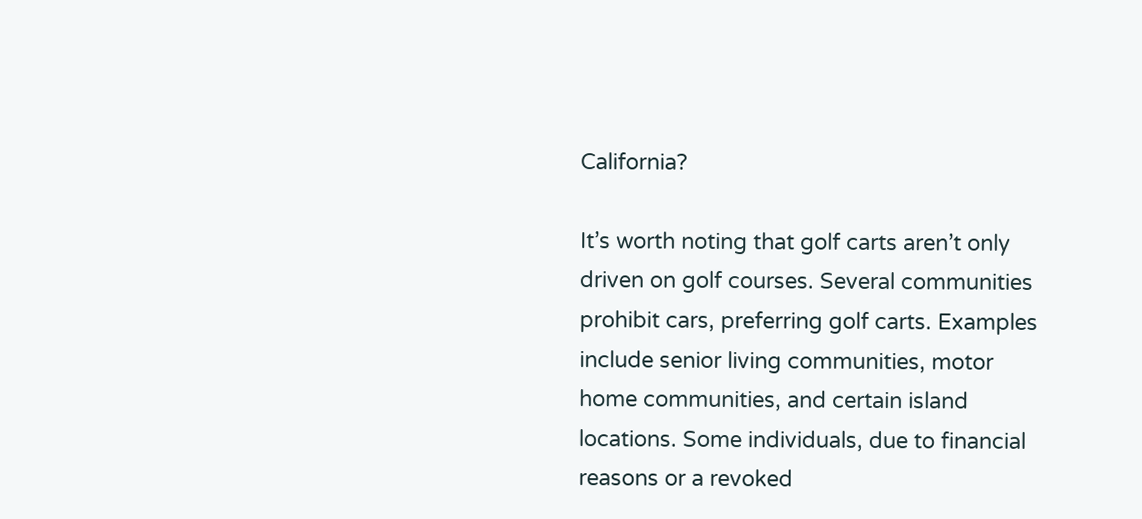California?

It’s worth noting that golf carts aren’t only driven on golf courses. Several communities prohibit cars, preferring golf carts. Examples include senior living communities, motor home communities, and certain island locations. Some individuals, due to financial reasons or a revoked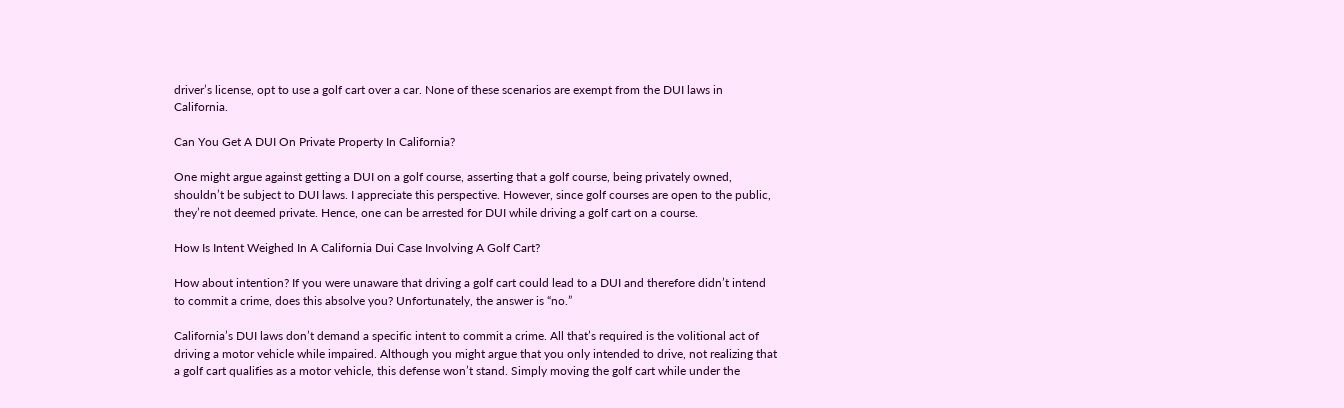driver’s license, opt to use a golf cart over a car. None of these scenarios are exempt from the DUI laws in California.

Can You Get A DUI On Private Property In California?

One might argue against getting a DUI on a golf course, asserting that a golf course, being privately owned, shouldn’t be subject to DUI laws. I appreciate this perspective. However, since golf courses are open to the public, they’re not deemed private. Hence, one can be arrested for DUI while driving a golf cart on a course.

How Is Intent Weighed In A California Dui Case Involving A Golf Cart?

How about intention? If you were unaware that driving a golf cart could lead to a DUI and therefore didn’t intend to commit a crime, does this absolve you? Unfortunately, the answer is “no.”

California’s DUI laws don’t demand a specific intent to commit a crime. All that’s required is the volitional act of driving a motor vehicle while impaired. Although you might argue that you only intended to drive, not realizing that a golf cart qualifies as a motor vehicle, this defense won’t stand. Simply moving the golf cart while under the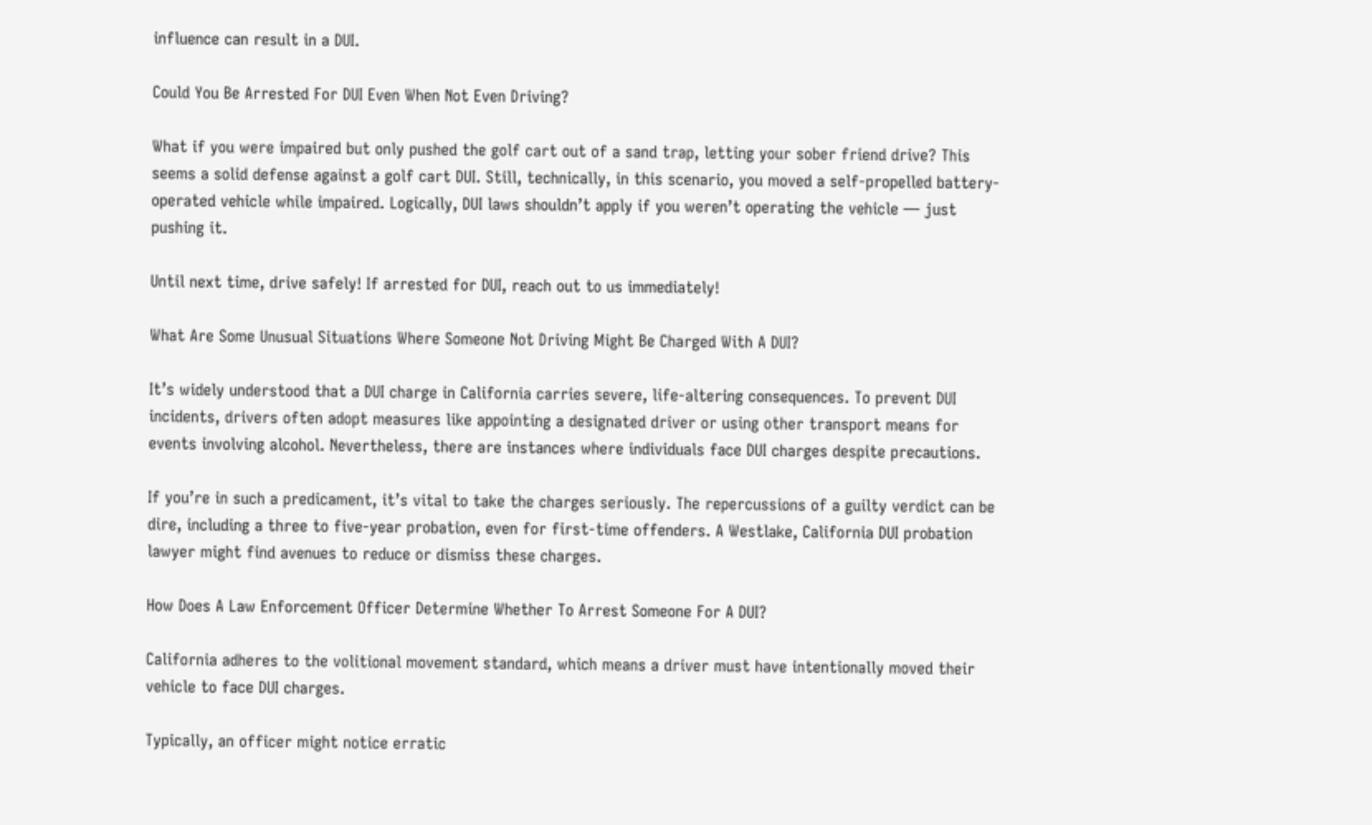influence can result in a DUI.

Could You Be Arrested For DUI Even When Not Even Driving?

What if you were impaired but only pushed the golf cart out of a sand trap, letting your sober friend drive? This seems a solid defense against a golf cart DUI. Still, technically, in this scenario, you moved a self-propelled battery-operated vehicle while impaired. Logically, DUI laws shouldn’t apply if you weren’t operating the vehicle — just pushing it.

Until next time, drive safely! If arrested for DUI, reach out to us immediately!

What Are Some Unusual Situations Where Someone Not Driving Might Be Charged With A DUI?

It’s widely understood that a DUI charge in California carries severe, life-altering consequences. To prevent DUI incidents, drivers often adopt measures like appointing a designated driver or using other transport means for events involving alcohol. Nevertheless, there are instances where individuals face DUI charges despite precautions.

If you’re in such a predicament, it’s vital to take the charges seriously. The repercussions of a guilty verdict can be dire, including a three to five-year probation, even for first-time offenders. A Westlake, California DUI probation lawyer might find avenues to reduce or dismiss these charges.

How Does A Law Enforcement Officer Determine Whether To Arrest Someone For A DUI?

California adheres to the volitional movement standard, which means a driver must have intentionally moved their vehicle to face DUI charges.

Typically, an officer might notice erratic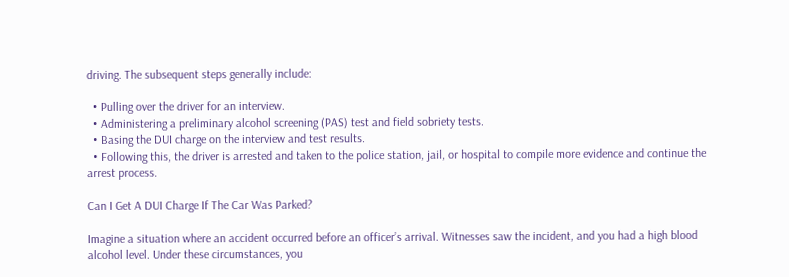driving. The subsequent steps generally include:

  • Pulling over the driver for an interview.
  • Administering a preliminary alcohol screening (PAS) test and field sobriety tests.
  • Basing the DUI charge on the interview and test results.
  • Following this, the driver is arrested and taken to the police station, jail, or hospital to compile more evidence and continue the arrest process.

Can I Get A DUI Charge If The Car Was Parked?

Imagine a situation where an accident occurred before an officer’s arrival. Witnesses saw the incident, and you had a high blood alcohol level. Under these circumstances, you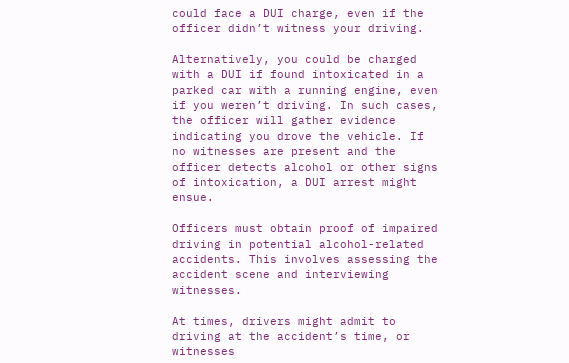could face a DUI charge, even if the officer didn’t witness your driving.

Alternatively, you could be charged with a DUI if found intoxicated in a parked car with a running engine, even if you weren’t driving. In such cases, the officer will gather evidence indicating you drove the vehicle. If no witnesses are present and the officer detects alcohol or other signs of intoxication, a DUI arrest might ensue.

Officers must obtain proof of impaired driving in potential alcohol-related accidents. This involves assessing the accident scene and interviewing witnesses.

At times, drivers might admit to driving at the accident’s time, or witnesses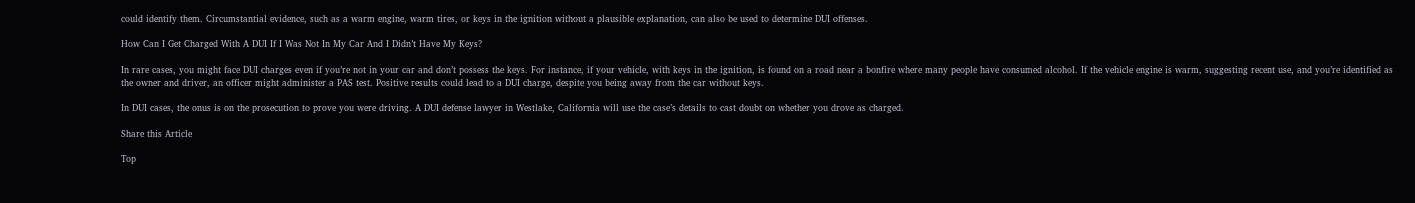could identify them. Circumstantial evidence, such as a warm engine, warm tires, or keys in the ignition without a plausible explanation, can also be used to determine DUI offenses.

How Can I Get Charged With A DUI If I Was Not In My Car And I Didn’t Have My Keys?

In rare cases, you might face DUI charges even if you’re not in your car and don’t possess the keys. For instance, if your vehicle, with keys in the ignition, is found on a road near a bonfire where many people have consumed alcohol. If the vehicle engine is warm, suggesting recent use, and you’re identified as the owner and driver, an officer might administer a PAS test. Positive results could lead to a DUI charge, despite you being away from the car without keys.

In DUI cases, the onus is on the prosecution to prove you were driving. A DUI defense lawyer in Westlake, California will use the case’s details to cast doubt on whether you drove as charged.

Share this Article

Top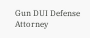Gun DUI Defense Attorney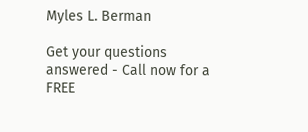Myles L. Berman

Get your questions answered - Call now for a FREE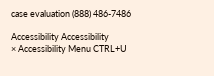case evaluation (888) 486-7486

Accessibility Accessibility
× Accessibility Menu CTRL+U